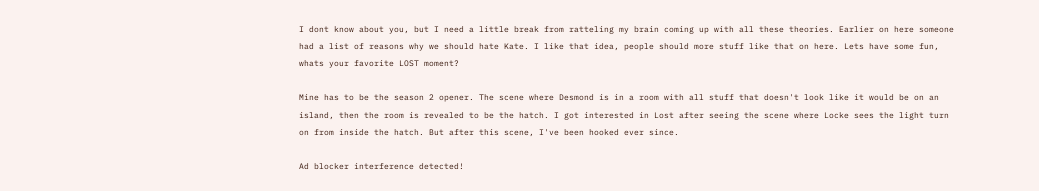I dont know about you, but I need a little break from ratteling my brain coming up with all these theories. Earlier on here someone had a list of reasons why we should hate Kate. I like that idea, people should more stuff like that on here. Lets have some fun, whats your favorite LOST moment?

Mine has to be the season 2 opener. The scene where Desmond is in a room with all stuff that doesn't look like it would be on an island, then the room is revealed to be the hatch. I got interested in Lost after seeing the scene where Locke sees the light turn on from inside the hatch. But after this scene, I've been hooked ever since.

Ad blocker interference detected!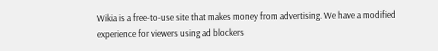Wikia is a free-to-use site that makes money from advertising. We have a modified experience for viewers using ad blockers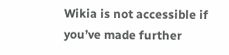Wikia is not accessible if you’ve made further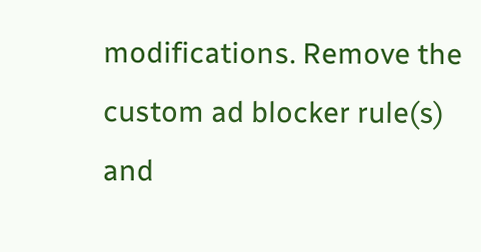modifications. Remove the custom ad blocker rule(s) and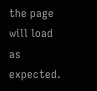the page will load as expected.